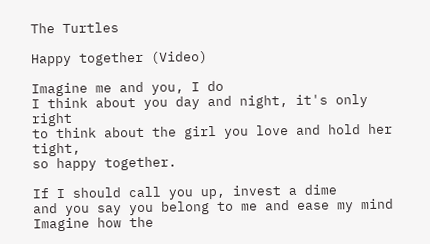The Turtles

Happy together (Video)

Imagine me and you, I do
I think about you day and night, it's only right
to think about the girl you love and hold her tight,
so happy together.

If I should call you up, invest a dime
and you say you belong to me and ease my mind
Imagine how the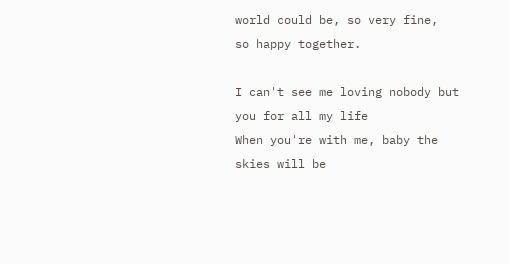world could be, so very fine,
so happy together.

I can't see me loving nobody but you for all my life
When you're with me, baby the skies will be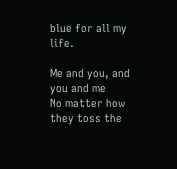blue for all my life.

Me and you, and you and me
No matter how they toss the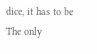dice, it has to be
The only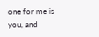one for me is you, and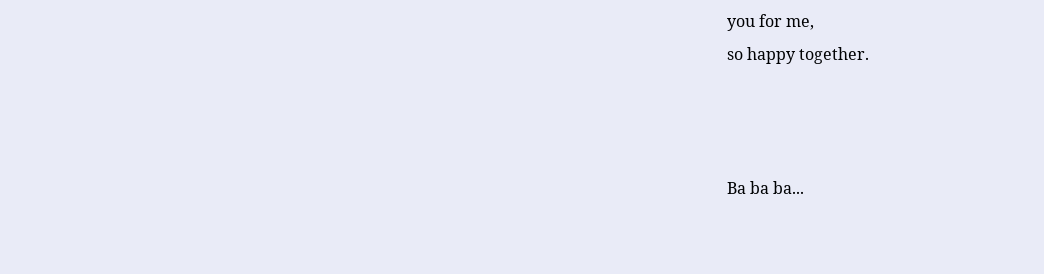you for me,
so happy together.



Ba ba ba...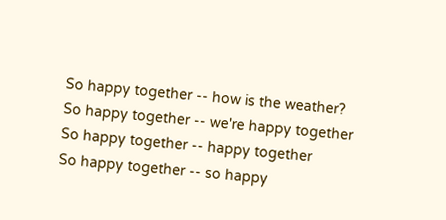So happy together -- how is the weather?
So happy together -- we're happy together
So happy together -- happy together
So happy together -- so happy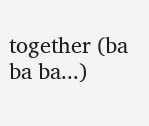together (ba ba ba...)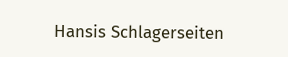Hansis Schlagerseiten